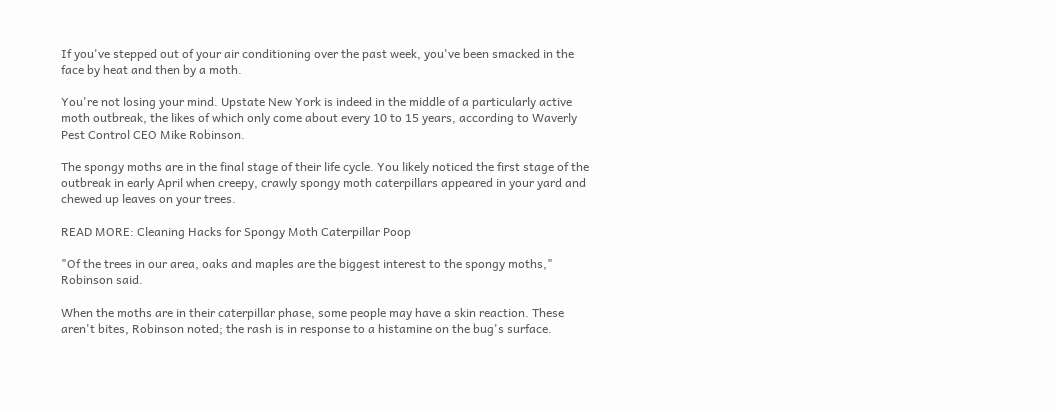If you've stepped out of your air conditioning over the past week, you've been smacked in the face by heat and then by a moth.

You're not losing your mind. Upstate New York is indeed in the middle of a particularly active moth outbreak, the likes of which only come about every 10 to 15 years, according to Waverly Pest Control CEO Mike Robinson.

The spongy moths are in the final stage of their life cycle. You likely noticed the first stage of the outbreak in early April when creepy, crawly spongy moth caterpillars appeared in your yard and chewed up leaves on your trees.

READ MORE: Cleaning Hacks for Spongy Moth Caterpillar Poop

"Of the trees in our area, oaks and maples are the biggest interest to the spongy moths," Robinson said.

When the moths are in their caterpillar phase, some people may have a skin reaction. These aren't bites, Robinson noted; the rash is in response to a histamine on the bug's surface.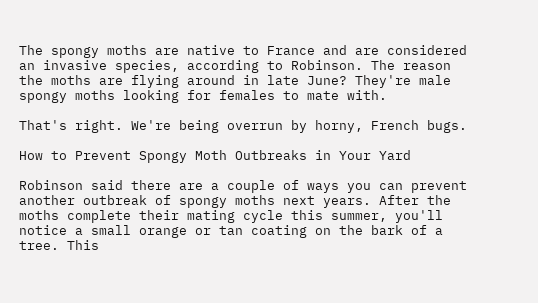The spongy moths are native to France and are considered an invasive species, according to Robinson. The reason the moths are flying around in late June? They're male spongy moths looking for females to mate with.

That's right. We're being overrun by horny, French bugs.

How to Prevent Spongy Moth Outbreaks in Your Yard

Robinson said there are a couple of ways you can prevent another outbreak of spongy moths next years. After the moths complete their mating cycle this summer, you'll notice a small orange or tan coating on the bark of a tree. This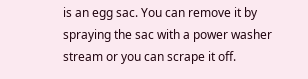is an egg sac. You can remove it by spraying the sac with a power washer stream or you can scrape it off.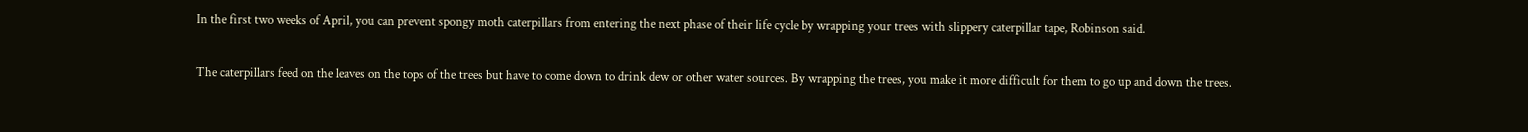In the first two weeks of April, you can prevent spongy moth caterpillars from entering the next phase of their life cycle by wrapping your trees with slippery caterpillar tape, Robinson said.

The caterpillars feed on the leaves on the tops of the trees but have to come down to drink dew or other water sources. By wrapping the trees, you make it more difficult for them to go up and down the trees.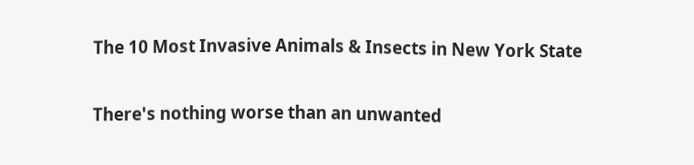The 10 Most Invasive Animals & Insects in New York State

There's nothing worse than an unwanted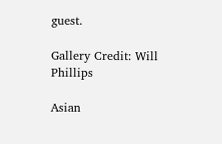guest.

Gallery Credit: Will Phillips

Asian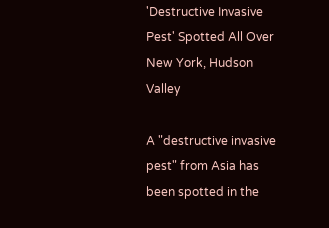'Destructive Invasive Pest' Spotted All Over New York, Hudson Valley

A "destructive invasive pest" from Asia has been spotted in the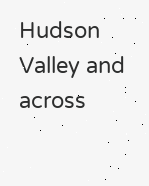Hudson Valley and across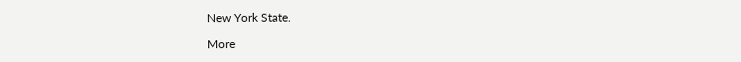New York State.

More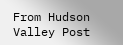From Hudson Valley Post